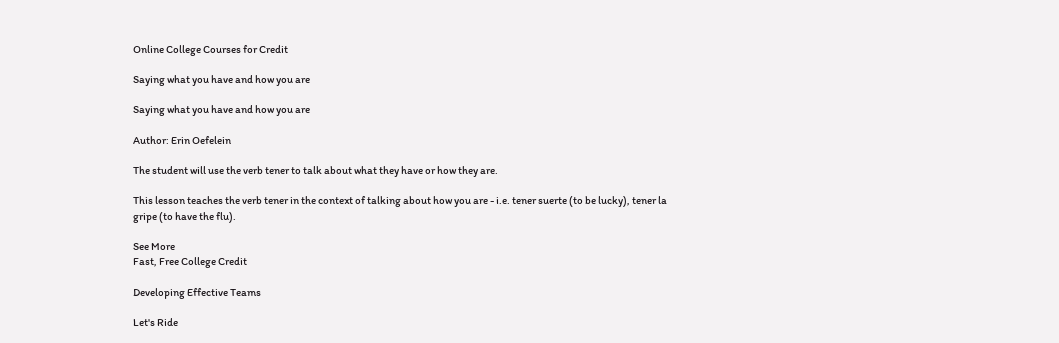Online College Courses for Credit

Saying what you have and how you are

Saying what you have and how you are

Author: Erin Oefelein

The student will use the verb tener to talk about what they have or how they are.

This lesson teaches the verb tener in the context of talking about how you are - i.e. tener suerte (to be lucky), tener la gripe (to have the flu).

See More
Fast, Free College Credit

Developing Effective Teams

Let's Ride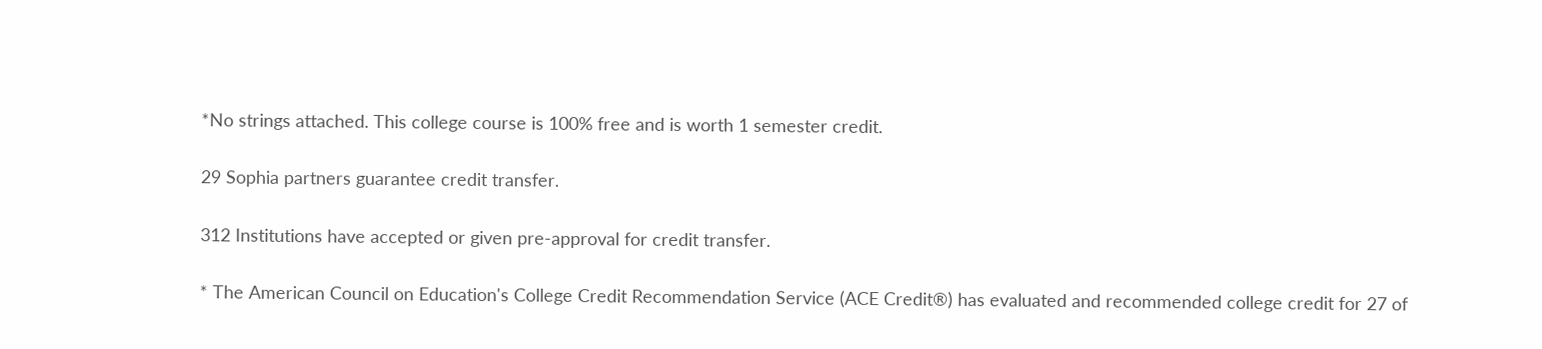*No strings attached. This college course is 100% free and is worth 1 semester credit.

29 Sophia partners guarantee credit transfer.

312 Institutions have accepted or given pre-approval for credit transfer.

* The American Council on Education's College Credit Recommendation Service (ACE Credit®) has evaluated and recommended college credit for 27 of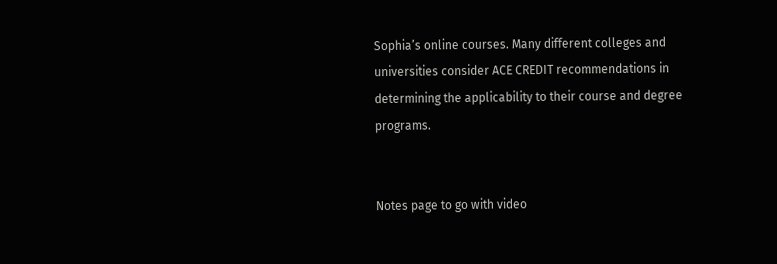Sophia’s online courses. Many different colleges and universities consider ACE CREDIT recommendations in determining the applicability to their course and degree programs.


Notes page to go with video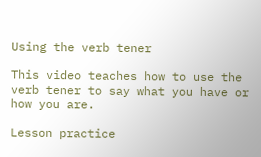Using the verb tener

This video teaches how to use the verb tener to say what you have or how you are.

Lesson practice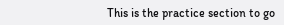This is the practice section to go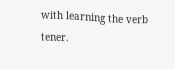with learning the verb tener.